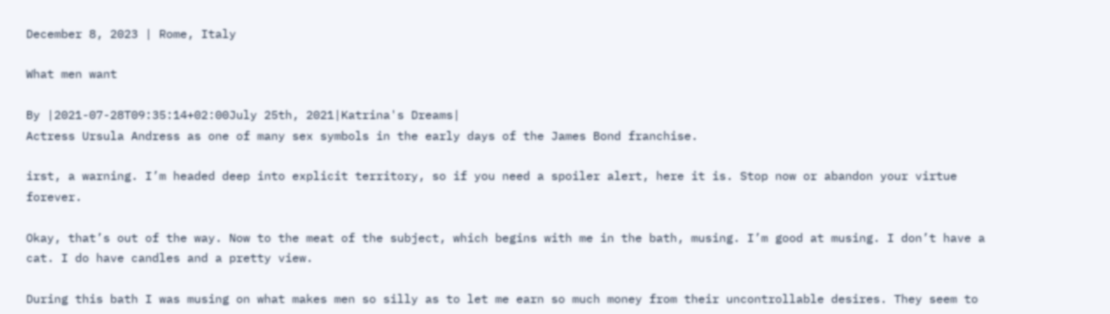December 8, 2023 | Rome, Italy

What men want

By |2021-07-28T09:35:14+02:00July 25th, 2021|Katrina's Dreams|
Actress Ursula Andress as one of many sex symbols in the early days of the James Bond franchise.

irst, a warning. I’m headed deep into explicit territory, so if you need a spoiler alert, here it is. Stop now or abandon your virtue forever.

Okay, that’s out of the way. Now to the meat of the subject, which begins with me in the bath, musing. I’m good at musing. I don’t have a cat. I do have candles and a pretty view.

During this bath I was musing on what makes men so silly as to let me earn so much money from their uncontrollable desires. They seem to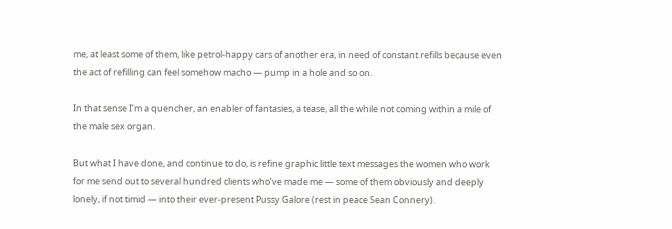me, at least some of them, like petrol-happy cars of another era, in need of constant refills because even the act of refilling can feel somehow macho — pump in a hole and so on.

In that sense I’m a quencher, an enabler of fantasies, a tease, all the while not coming within a mile of the male sex organ.

But what I have done, and continue to do, is refine graphic little text messages the women who work for me send out to several hundred clients who’ve made me — some of them obviously and deeply lonely, if not timid — into their ever-present Pussy Galore (rest in peace Sean Connery).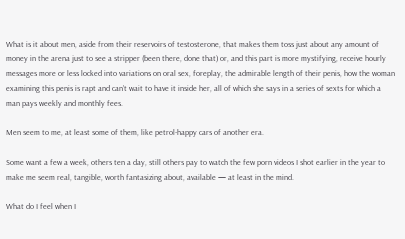What is it about men, aside from their reservoirs of testosterone, that makes them toss just about any amount of money in the arena just to see a stripper (been there, done that) or, and this part is more mystifying, receive hourly messages more or less locked into variations on oral sex, foreplay, the admirable length of their penis, how the woman examining this penis is rapt and can’t wait to have it inside her, all of which she says in a series of sexts for which a man pays weekly and monthly fees.

Men seem to me, at least some of them, like petrol-happy cars of another era.

Some want a few a week, others ten a day, still others pay to watch the few porn videos I shot earlier in the year to make me seem real, tangible, worth fantasizing about, available — at least in the mind.

What do I feel when I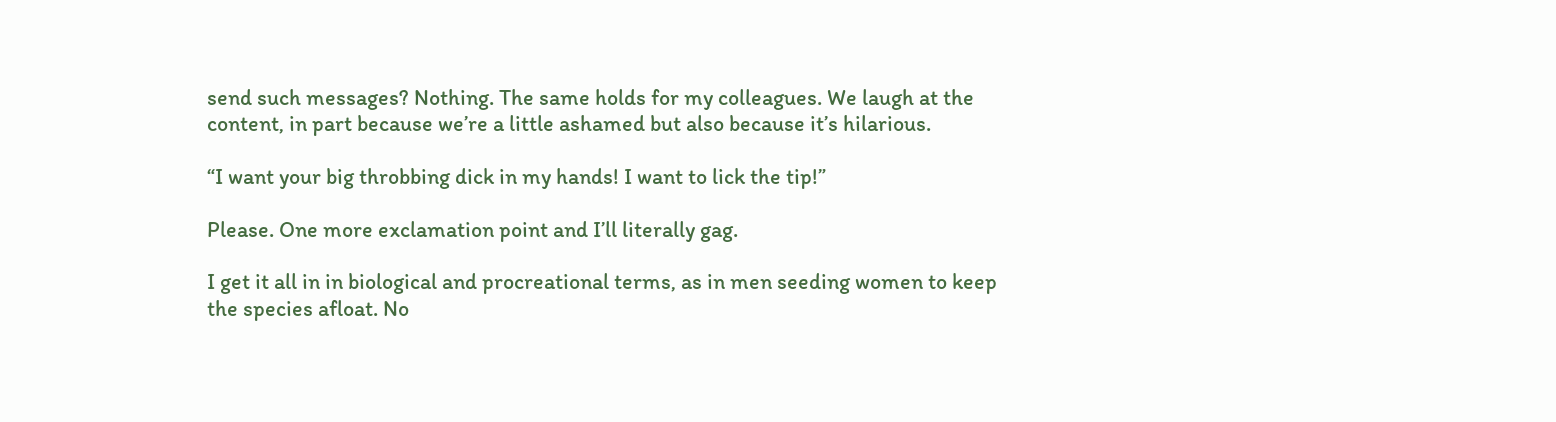send such messages? Nothing. The same holds for my colleagues. We laugh at the content, in part because we’re a little ashamed but also because it’s hilarious.

“I want your big throbbing dick in my hands! I want to lick the tip!”

Please. One more exclamation point and I’ll literally gag.

I get it all in in biological and procreational terms, as in men seeding women to keep the species afloat. No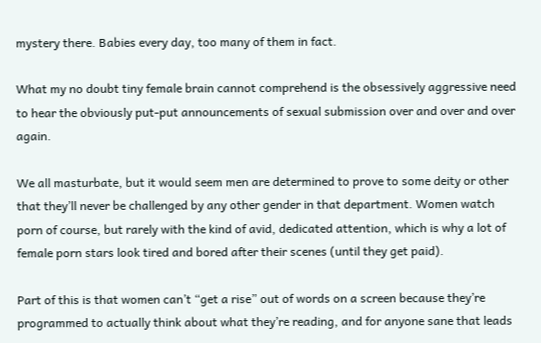mystery there. Babies every day, too many of them in fact.

What my no doubt tiny female brain cannot comprehend is the obsessively aggressive need to hear the obviously put-put announcements of sexual submission over and over and over again.

We all masturbate, but it would seem men are determined to prove to some deity or other that they’ll never be challenged by any other gender in that department. Women watch porn of course, but rarely with the kind of avid, dedicated attention, which is why a lot of female porn stars look tired and bored after their scenes (until they get paid).

Part of this is that women can’t “get a rise” out of words on a screen because they’re programmed to actually think about what they’re reading, and for anyone sane that leads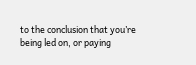to the conclusion that you’re being led on, or paying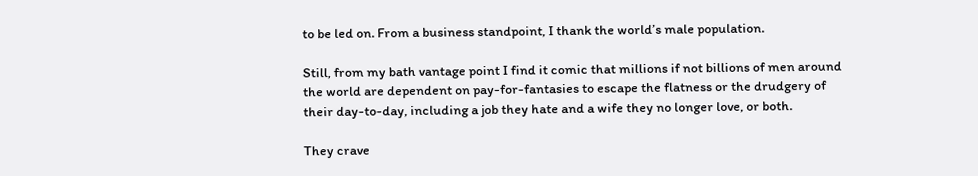to be led on. From a business standpoint, I thank the world’s male population.

Still, from my bath vantage point I find it comic that millions if not billions of men around the world are dependent on pay-for-fantasies to escape the flatness or the drudgery of their day-to-day, including a job they hate and a wife they no longer love, or both.

They crave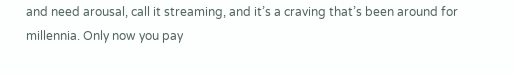and need arousal, call it streaming, and it’s a craving that’s been around for millennia. Only now you pay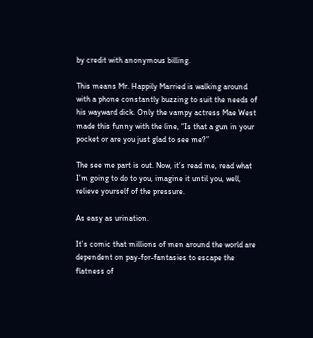by credit with anonymous billing.

This means Mr. Happily Married is walking around with a phone constantly buzzing to suit the needs of his wayward dick. Only the vampy actress Mae West made this funny with the line, “Is that a gun in your pocket or are you just glad to see me?”

The see me part is out. Now, it’s read me, read what I’m going to do to you, imagine it until you, well, relieve yourself of the pressure.

As easy as urination.

It’s comic that millions of men around the world are dependent on pay-for-fantasies to escape the flatness of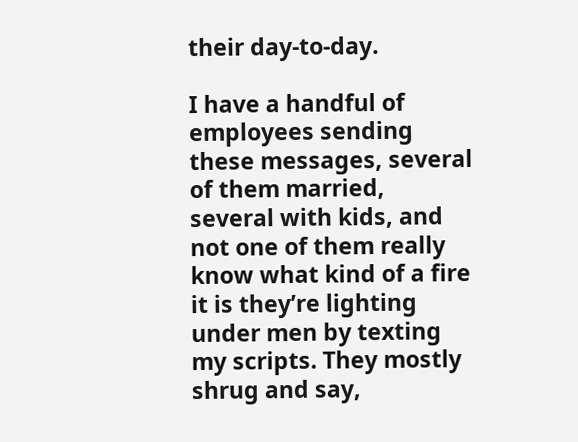their day-to-day.

I have a handful of employees sending these messages, several of them married, several with kids, and not one of them really know what kind of a fire it is they’re lighting under men by texting my scripts. They mostly shrug and say,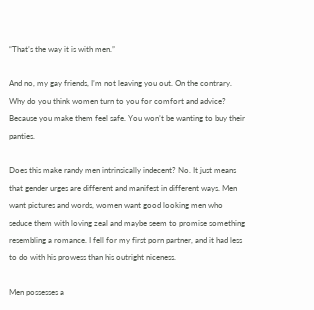“That’s the way it is with men.”

And no, my gay friends, I’m not leaving you out. On the contrary. Why do you think women turn to you for comfort and advice? Because you make them feel safe. You won’t be wanting to buy their panties.

Does this make randy men intrinsically indecent? No. It just means that gender urges are different and manifest in different ways. Men want pictures and words, women want good looking men who seduce them with loving zeal and maybe seem to promise something resembling a romance. I fell for my first porn partner, and it had less to do with his prowess than his outright niceness.

Men possesses a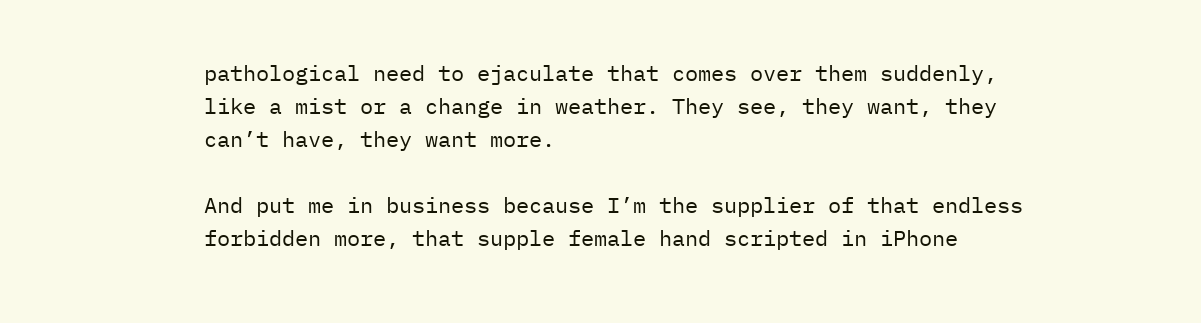pathological need to ejaculate that comes over them suddenly, like a mist or a change in weather. They see, they want, they can’t have, they want more.

And put me in business because I’m the supplier of that endless forbidden more, that supple female hand scripted in iPhone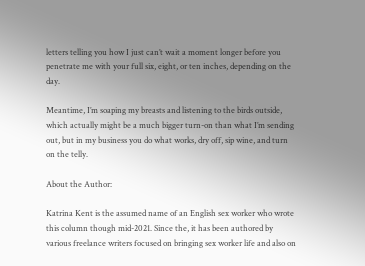letters telling you how I just can’t wait a moment longer before you penetrate me with your full six, eight, or ten inches, depending on the day.

Meantime, I’m soaping my breasts and listening to the birds outside, which actually might be a much bigger turn-on than what I’m sending out, but in my business you do what works, dry off, sip wine, and turn on the telly.

About the Author:

Katrina Kent is the assumed name of an English sex worker who wrote this column though mid-2021. Since the, it has been authored by various freelance writers focused on bringing sex worker life and also on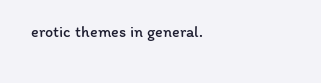erotic themes in general.